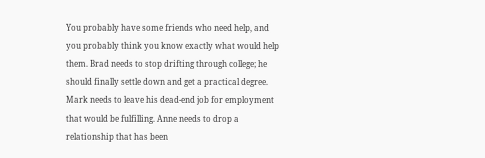You probably have some friends who need help, and you probably think you know exactly what would help them. Brad needs to stop drifting through college; he should finally settle down and get a practical degree. Mark needs to leave his dead-end job for employment that would be fulfilling. Anne needs to drop a relationship that has been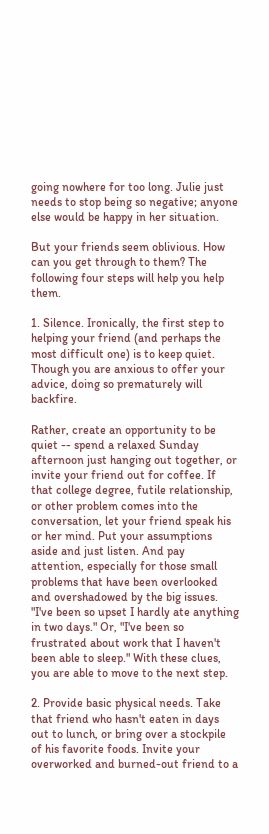going nowhere for too long. Julie just needs to stop being so negative; anyone else would be happy in her situation.

But your friends seem oblivious. How can you get through to them? The following four steps will help you help them.

1. Silence. Ironically, the first step to helping your friend (and perhaps the most difficult one) is to keep quiet. Though you are anxious to offer your advice, doing so prematurely will backfire.

Rather, create an opportunity to be quiet -- spend a relaxed Sunday afternoon just hanging out together, or invite your friend out for coffee. If that college degree, futile relationship, or other problem comes into the conversation, let your friend speak his or her mind. Put your assumptions aside and just listen. And pay attention, especially for those small problems that have been overlooked and overshadowed by the big issues. "I've been so upset I hardly ate anything in two days." Or, "I've been so frustrated about work that I haven't been able to sleep." With these clues, you are able to move to the next step.

2. Provide basic physical needs. Take that friend who hasn't eaten in days out to lunch, or bring over a stockpile of his favorite foods. Invite your overworked and burned-out friend to a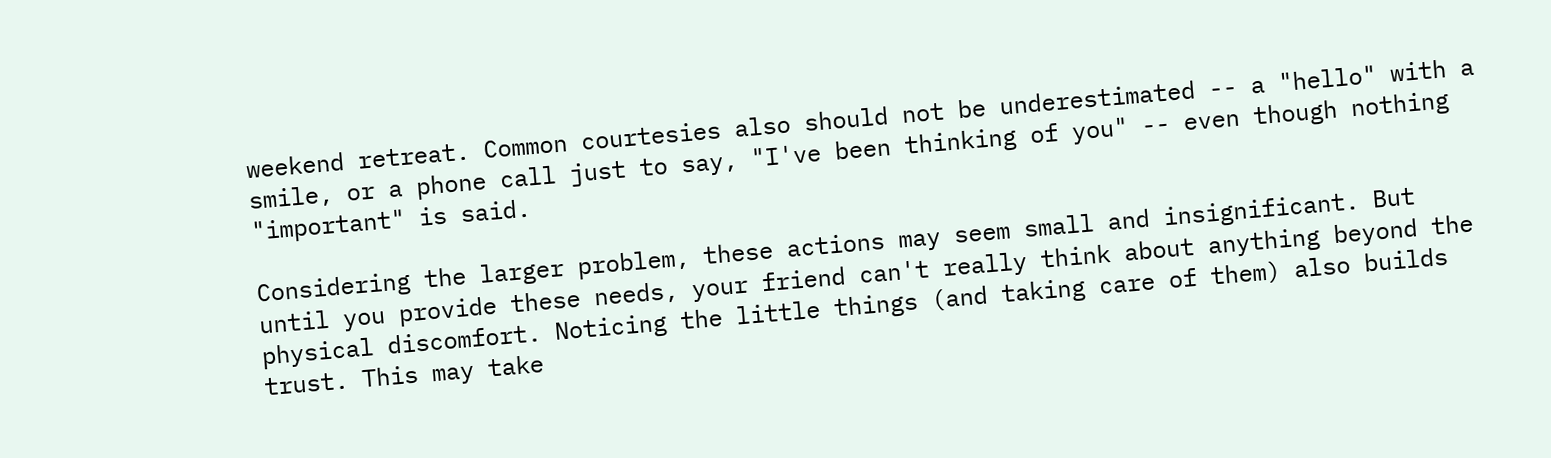weekend retreat. Common courtesies also should not be underestimated -- a "hello" with a smile, or a phone call just to say, "I've been thinking of you" -- even though nothing "important" is said.

Considering the larger problem, these actions may seem small and insignificant. But until you provide these needs, your friend can't really think about anything beyond the physical discomfort. Noticing the little things (and taking care of them) also builds trust. This may take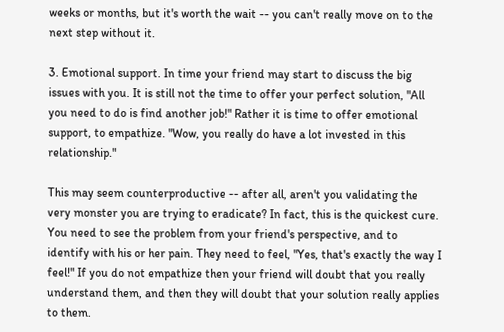weeks or months, but it's worth the wait -- you can't really move on to the next step without it.

3. Emotional support. In time your friend may start to discuss the big issues with you. It is still not the time to offer your perfect solution, "All you need to do is find another job!" Rather it is time to offer emotional support, to empathize. "Wow, you really do have a lot invested in this relationship."

This may seem counterproductive -- after all, aren't you validating the very monster you are trying to eradicate? In fact, this is the quickest cure. You need to see the problem from your friend's perspective, and to identify with his or her pain. They need to feel, "Yes, that's exactly the way I feel!" If you do not empathize then your friend will doubt that you really understand them, and then they will doubt that your solution really applies to them.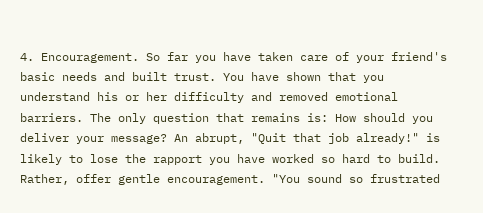4. Encouragement. So far you have taken care of your friend's basic needs and built trust. You have shown that you understand his or her difficulty and removed emotional barriers. The only question that remains is: How should you deliver your message? An abrupt, "Quit that job already!" is likely to lose the rapport you have worked so hard to build. Rather, offer gentle encouragement. "You sound so frustrated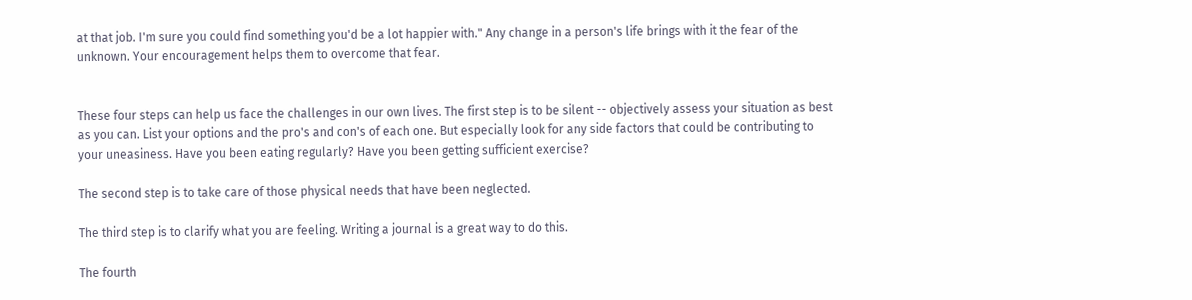at that job. I'm sure you could find something you'd be a lot happier with." Any change in a person's life brings with it the fear of the unknown. Your encouragement helps them to overcome that fear.


These four steps can help us face the challenges in our own lives. The first step is to be silent -- objectively assess your situation as best as you can. List your options and the pro's and con's of each one. But especially look for any side factors that could be contributing to your uneasiness. Have you been eating regularly? Have you been getting sufficient exercise?

The second step is to take care of those physical needs that have been neglected.

The third step is to clarify what you are feeling. Writing a journal is a great way to do this.

The fourth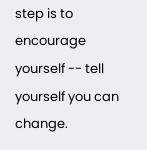step is to encourage yourself -- tell yourself you can change.